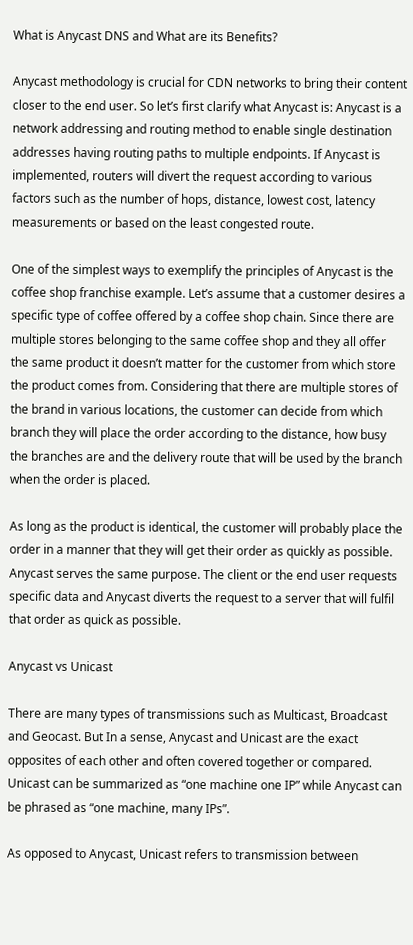What is Anycast DNS and What are its Benefits?

Anycast methodology is crucial for CDN networks to bring their content closer to the end user. So let’s first clarify what Anycast is: Anycast is a network addressing and routing method to enable single destination addresses having routing paths to multiple endpoints. If Anycast is implemented, routers will divert the request according to various factors such as the number of hops, distance, lowest cost, latency measurements or based on the least congested route.

One of the simplest ways to exemplify the principles of Anycast is the coffee shop franchise example. Let’s assume that a customer desires a specific type of coffee offered by a coffee shop chain. Since there are multiple stores belonging to the same coffee shop and they all offer the same product it doesn’t matter for the customer from which store the product comes from. Considering that there are multiple stores of the brand in various locations, the customer can decide from which branch they will place the order according to the distance, how busy the branches are and the delivery route that will be used by the branch when the order is placed.

As long as the product is identical, the customer will probably place the order in a manner that they will get their order as quickly as possible. Anycast serves the same purpose. The client or the end user requests specific data and Anycast diverts the request to a server that will fulfil that order as quick as possible.

Anycast vs Unicast

There are many types of transmissions such as Multicast, Broadcast and Geocast. But In a sense, Anycast and Unicast are the exact opposites of each other and often covered together or compared. Unicast can be summarized as “one machine one IP” while Anycast can be phrased as “one machine, many IPs”.

As opposed to Anycast, Unicast refers to transmission between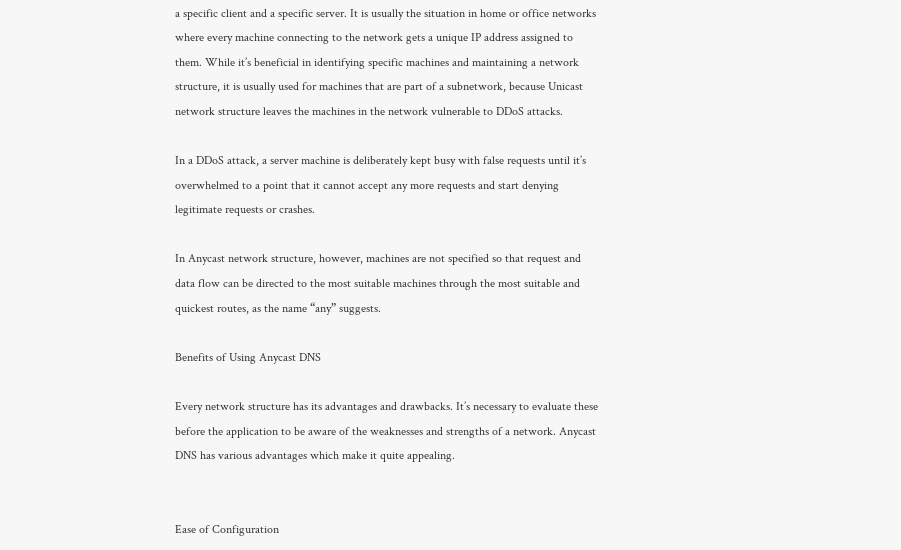a specific client and a specific server. It is usually the situation in home or office networks where every machine connecting to the network gets a unique IP address assigned to them. While it’s beneficial in identifying specific machines and maintaining a network structure, it is usually used for machines that are part of a subnetwork, because Unicast network structure leaves the machines in the network vulnerable to DDoS attacks.

In a DDoS attack, a server machine is deliberately kept busy with false requests until it’s overwhelmed to a point that it cannot accept any more requests and start denying legitimate requests or crashes.

In Anycast network structure, however, machines are not specified so that request and data flow can be directed to the most suitable machines through the most suitable and quickest routes, as the name “any” suggests.

Benefits of Using Anycast DNS

Every network structure has its advantages and drawbacks. It’s necessary to evaluate these before the application to be aware of the weaknesses and strengths of a network. Anycast DNS has various advantages which make it quite appealing.


Ease of Configuration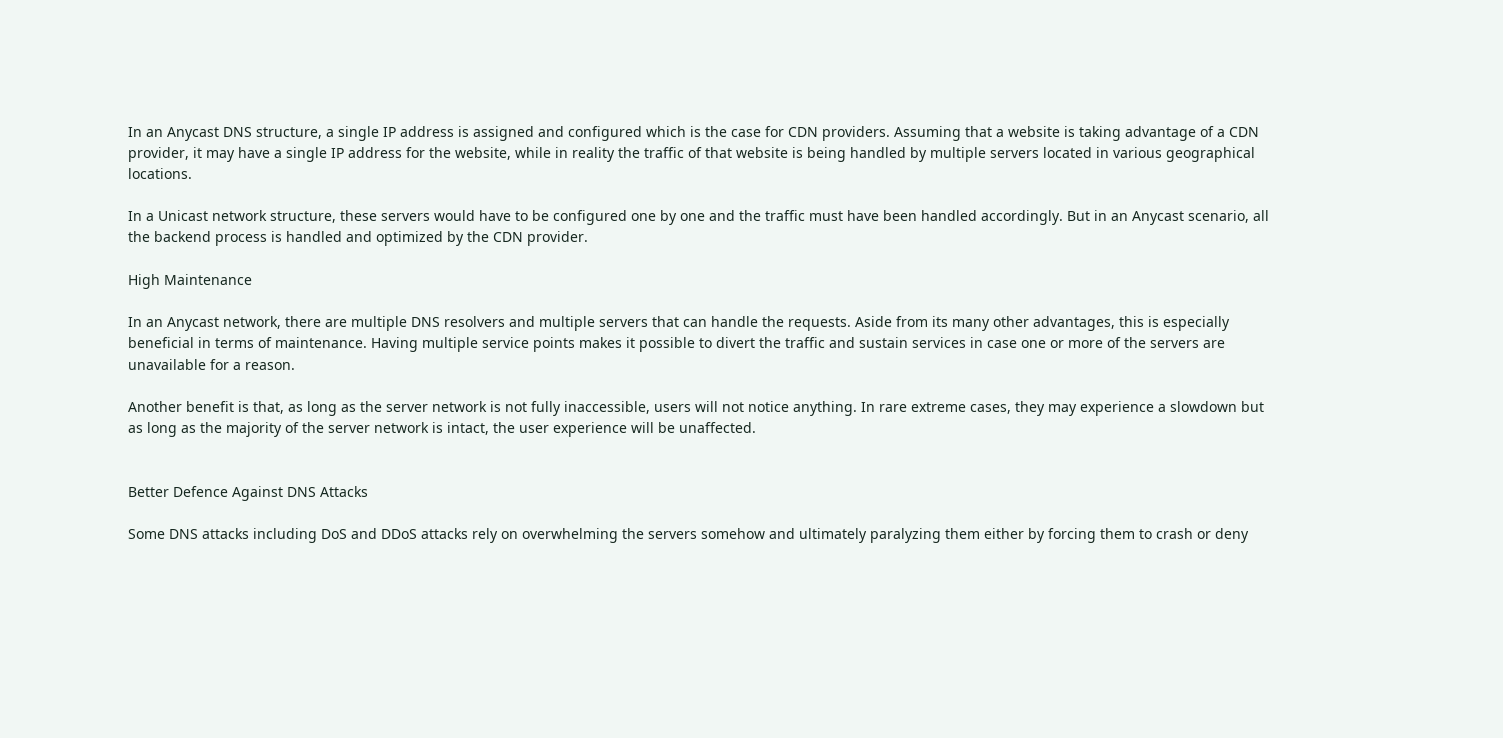In an Anycast DNS structure, a single IP address is assigned and configured which is the case for CDN providers. Assuming that a website is taking advantage of a CDN provider, it may have a single IP address for the website, while in reality the traffic of that website is being handled by multiple servers located in various geographical locations.

In a Unicast network structure, these servers would have to be configured one by one and the traffic must have been handled accordingly. But in an Anycast scenario, all the backend process is handled and optimized by the CDN provider.

High Maintenance

In an Anycast network, there are multiple DNS resolvers and multiple servers that can handle the requests. Aside from its many other advantages, this is especially beneficial in terms of maintenance. Having multiple service points makes it possible to divert the traffic and sustain services in case one or more of the servers are unavailable for a reason.

Another benefit is that, as long as the server network is not fully inaccessible, users will not notice anything. In rare extreme cases, they may experience a slowdown but as long as the majority of the server network is intact, the user experience will be unaffected.


Better Defence Against DNS Attacks

Some DNS attacks including DoS and DDoS attacks rely on overwhelming the servers somehow and ultimately paralyzing them either by forcing them to crash or deny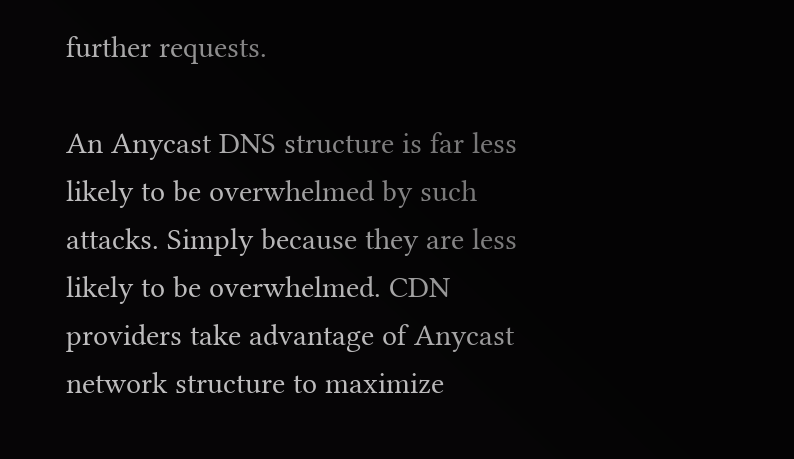further requests.

An Anycast DNS structure is far less likely to be overwhelmed by such attacks. Simply because they are less likely to be overwhelmed. CDN providers take advantage of Anycast network structure to maximize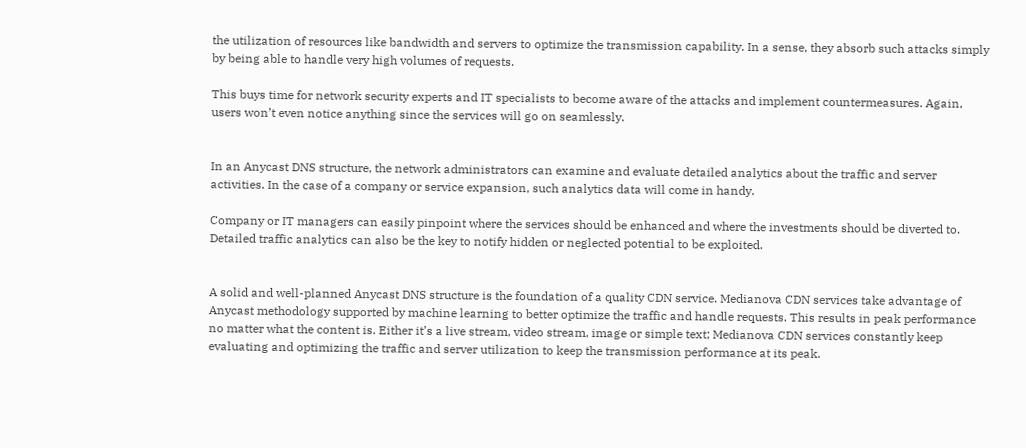the utilization of resources like bandwidth and servers to optimize the transmission capability. In a sense, they absorb such attacks simply by being able to handle very high volumes of requests.

This buys time for network security experts and IT specialists to become aware of the attacks and implement countermeasures. Again, users won’t even notice anything since the services will go on seamlessly.


In an Anycast DNS structure, the network administrators can examine and evaluate detailed analytics about the traffic and server activities. In the case of a company or service expansion, such analytics data will come in handy.

Company or IT managers can easily pinpoint where the services should be enhanced and where the investments should be diverted to. Detailed traffic analytics can also be the key to notify hidden or neglected potential to be exploited.


A solid and well-planned Anycast DNS structure is the foundation of a quality CDN service. Medianova CDN services take advantage of Anycast methodology supported by machine learning to better optimize the traffic and handle requests. This results in peak performance no matter what the content is. Either it’s a live stream, video stream, image or simple text; Medianova CDN services constantly keep evaluating and optimizing the traffic and server utilization to keep the transmission performance at its peak.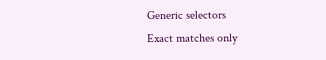Generic selectors
Exact matches only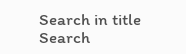Search in title
Search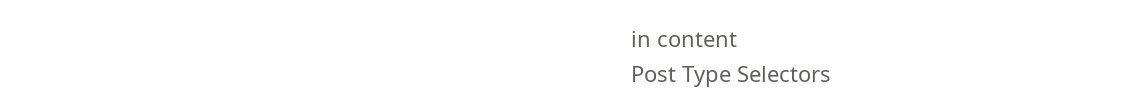in content
Post Type Selectors